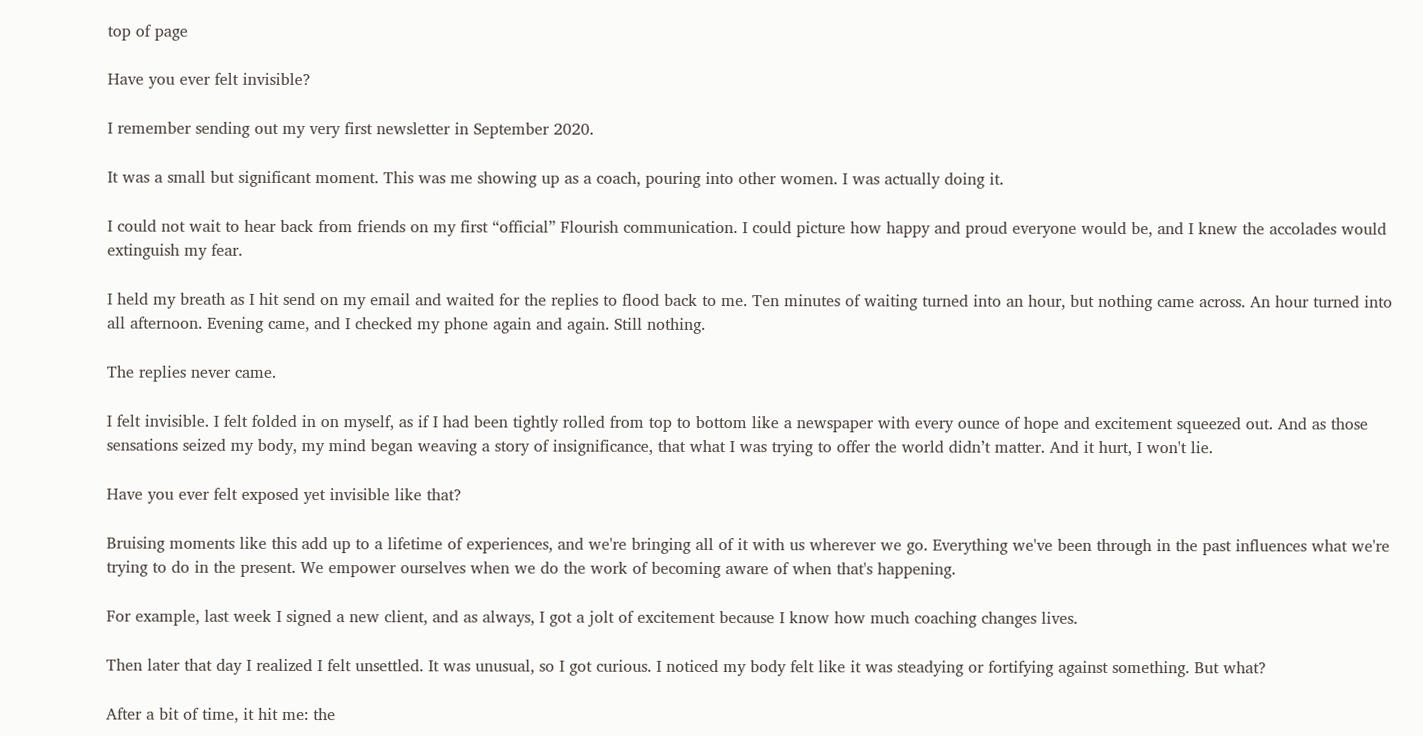top of page

Have you ever felt invisible?

I remember sending out my very first newsletter in September 2020.

It was a small but significant moment. This was me showing up as a coach, pouring into other women. I was actually doing it.

I could not wait to hear back from friends on my first “official” Flourish communication. I could picture how happy and proud everyone would be, and I knew the accolades would extinguish my fear.

I held my breath as I hit send on my email and waited for the replies to flood back to me. Ten minutes of waiting turned into an hour, but nothing came across. An hour turned into all afternoon. Evening came, and I checked my phone again and again. Still nothing.

The replies never came.

I felt invisible. I felt folded in on myself, as if I had been tightly rolled from top to bottom like a newspaper with every ounce of hope and excitement squeezed out. And as those sensations seized my body, my mind began weaving a story of insignificance, that what I was trying to offer the world didn’t matter. And it hurt, I won't lie.

Have you ever felt exposed yet invisible like that?

Bruising moments like this add up to a lifetime of experiences, and we're bringing all of it with us wherever we go. Everything we've been through in the past influences what we're trying to do in the present. We empower ourselves when we do the work of becoming aware of when that's happening.

For example, last week I signed a new client, and as always, I got a jolt of excitement because I know how much coaching changes lives.

Then later that day I realized I felt unsettled. It was unusual, so I got curious. I noticed my body felt like it was steadying or fortifying against something. But what?

After a bit of time, it hit me: the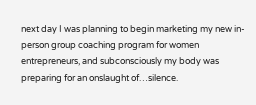next day I was planning to begin marketing my new in-person group coaching program for women entrepreneurs, and subconsciously my body was preparing for an onslaught of…silence.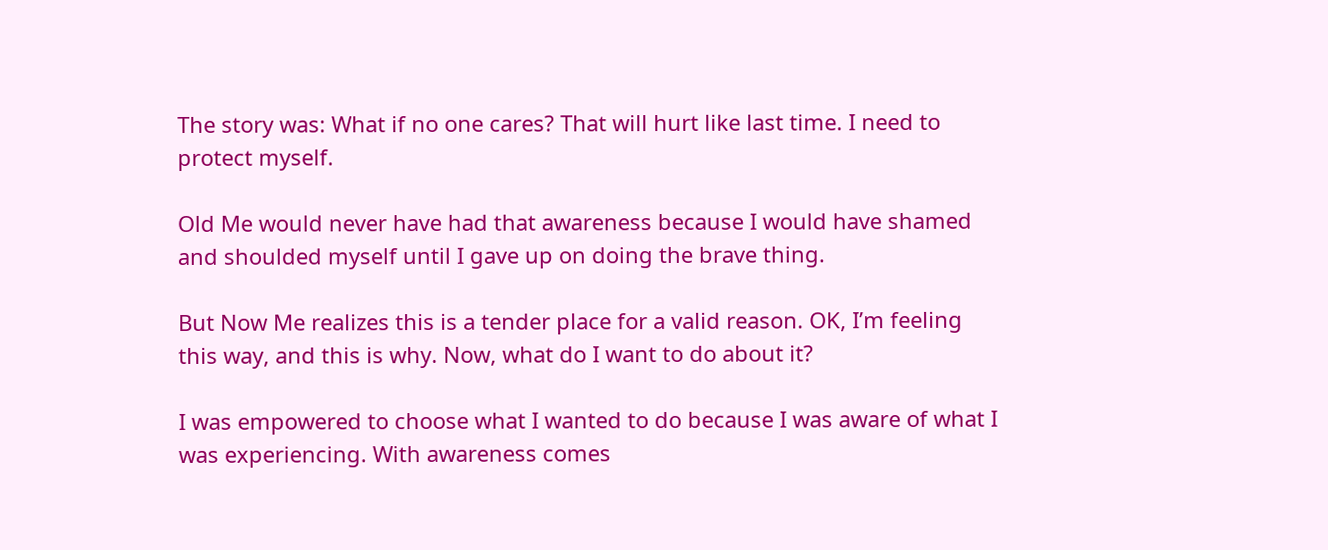The story was: What if no one cares? That will hurt like last time. I need to protect myself.

Old Me would never have had that awareness because I would have shamed and shoulded myself until I gave up on doing the brave thing.

But Now Me realizes this is a tender place for a valid reason. OK, I’m feeling this way, and this is why. Now, what do I want to do about it?

I was empowered to choose what I wanted to do because I was aware of what I was experiencing. With awareness comes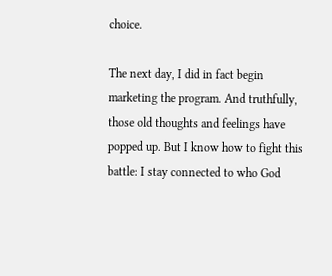choice.

The next day, I did in fact begin marketing the program. And truthfully, those old thoughts and feelings have popped up. But I know how to fight this battle: I stay connected to who God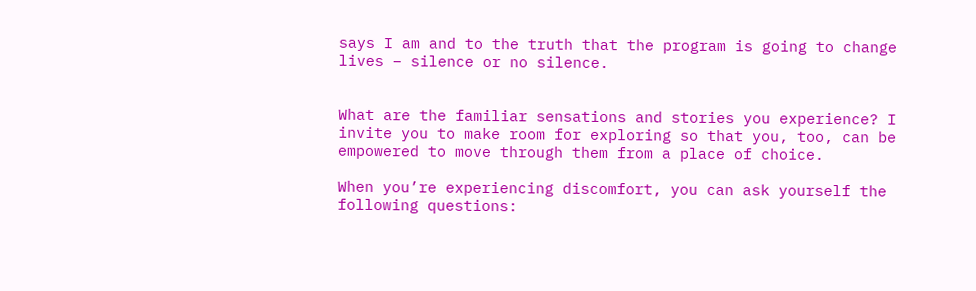says I am and to the truth that the program is going to change lives – silence or no silence.


What are the familiar sensations and stories you experience? I invite you to make room for exploring so that you, too, can be empowered to move through them from a place of choice.

When you’re experiencing discomfort, you can ask yourself the following questions: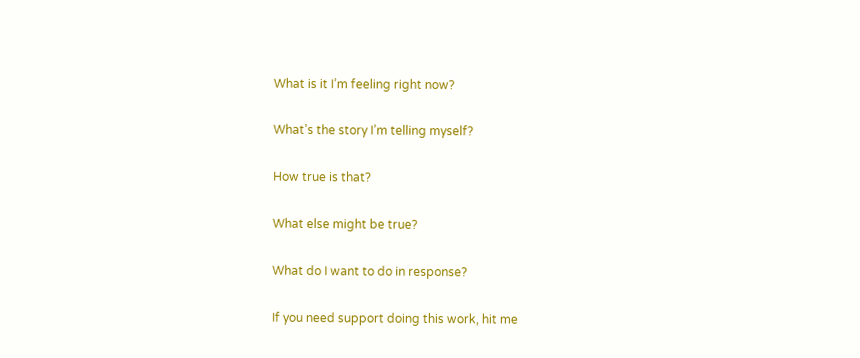What is it I’m feeling right now?

What’s the story I’m telling myself?

How true is that?

What else might be true?

What do I want to do in response?

If you need support doing this work, hit me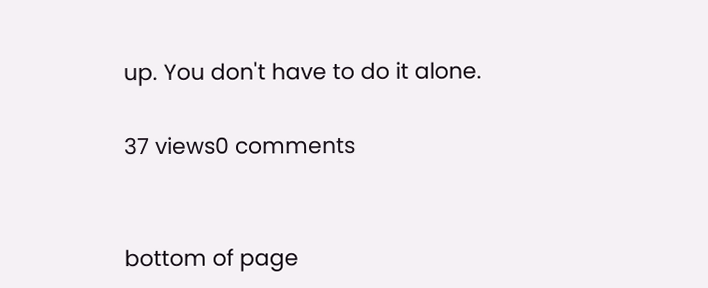up. You don't have to do it alone.

37 views0 comments


bottom of page